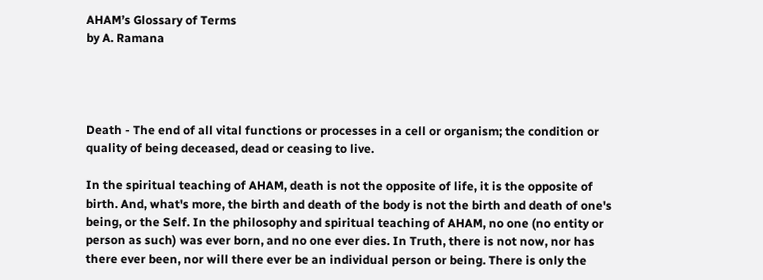AHAM’s Glossary of Terms
by A. Ramana




Death - The end of all vital functions or processes in a cell or organism; the condition or quality of being deceased, dead or ceasing to live.

In the spiritual teaching of AHAM, death is not the opposite of life, it is the opposite of birth. And, what's more, the birth and death of the body is not the birth and death of one's being, or the Self. In the philosophy and spiritual teaching of AHAM, no one (no entity or person as such) was ever born, and no one ever dies. In Truth, there is not now, nor has there ever been, nor will there ever be an individual person or being. There is only the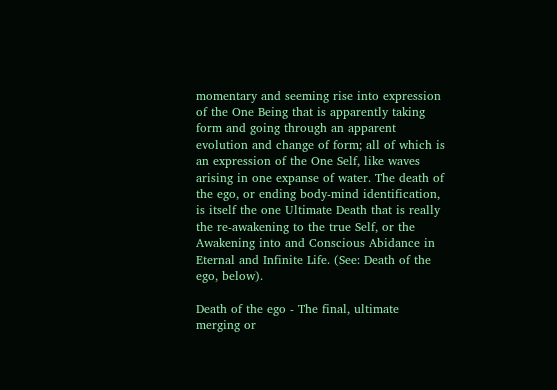momentary and seeming rise into expression of the One Being that is apparently taking form and going through an apparent evolution and change of form; all of which is an expression of the One Self, like waves arising in one expanse of water. The death of the ego, or ending body-mind identification, is itself the one Ultimate Death that is really the re-awakening to the true Self, or the Awakening into and Conscious Abidance in Eternal and Infinite Life. (See: Death of the ego, below).

Death of the ego - The final, ultimate merging or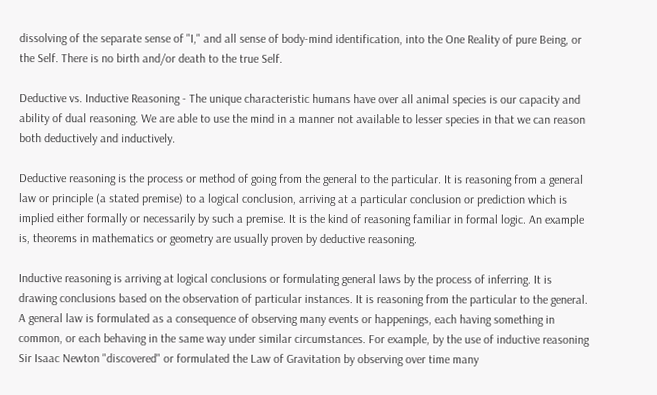dissolving of the separate sense of "I," and all sense of body-mind identification, into the One Reality of pure Being, or the Self. There is no birth and/or death to the true Self.

Deductive vs. Inductive Reasoning - The unique characteristic humans have over all animal species is our capacity and ability of dual reasoning. We are able to use the mind in a manner not available to lesser species in that we can reason both deductively and inductively.

Deductive reasoning is the process or method of going from the general to the particular. It is reasoning from a general law or principle (a stated premise) to a logical conclusion, arriving at a particular conclusion or prediction which is implied either formally or necessarily by such a premise. It is the kind of reasoning familiar in formal logic. An example is, theorems in mathematics or geometry are usually proven by deductive reasoning.

Inductive reasoning is arriving at logical conclusions or formulating general laws by the process of inferring. It is drawing conclusions based on the observation of particular instances. It is reasoning from the particular to the general. A general law is formulated as a consequence of observing many events or happenings, each having something in common, or each behaving in the same way under similar circumstances. For example, by the use of inductive reasoning Sir Isaac Newton "discovered" or formulated the Law of Gravitation by observing over time many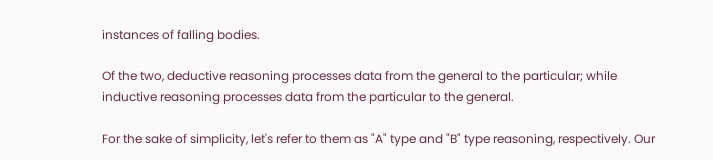instances of falling bodies.

Of the two, deductive reasoning processes data from the general to the particular; while inductive reasoning processes data from the particular to the general.

For the sake of simplicity, let's refer to them as "A" type and "B" type reasoning, respectively. Our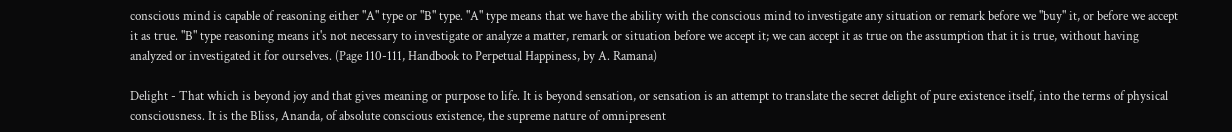conscious mind is capable of reasoning either "A" type or "B" type. "A" type means that we have the ability with the conscious mind to investigate any situation or remark before we "buy" it, or before we accept it as true. "B" type reasoning means it's not necessary to investigate or analyze a matter, remark or situation before we accept it; we can accept it as true on the assumption that it is true, without having analyzed or investigated it for ourselves. (Page 110-111, Handbook to Perpetual Happiness, by A. Ramana)

Delight - That which is beyond joy and that gives meaning or purpose to life. It is beyond sensation, or sensation is an attempt to translate the secret delight of pure existence itself, into the terms of physical consciousness. It is the Bliss, Ananda, of absolute conscious existence, the supreme nature of omnipresent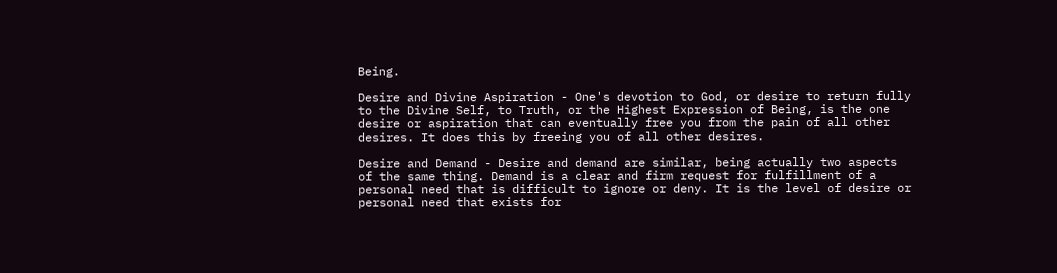Being.

Desire and Divine Aspiration - One's devotion to God, or desire to return fully to the Divine Self, to Truth, or the Highest Expression of Being, is the one desire or aspiration that can eventually free you from the pain of all other desires. It does this by freeing you of all other desires.

Desire and Demand - Desire and demand are similar, being actually two aspects of the same thing. Demand is a clear and firm request for fulfillment of a personal need that is difficult to ignore or deny. It is the level of desire or personal need that exists for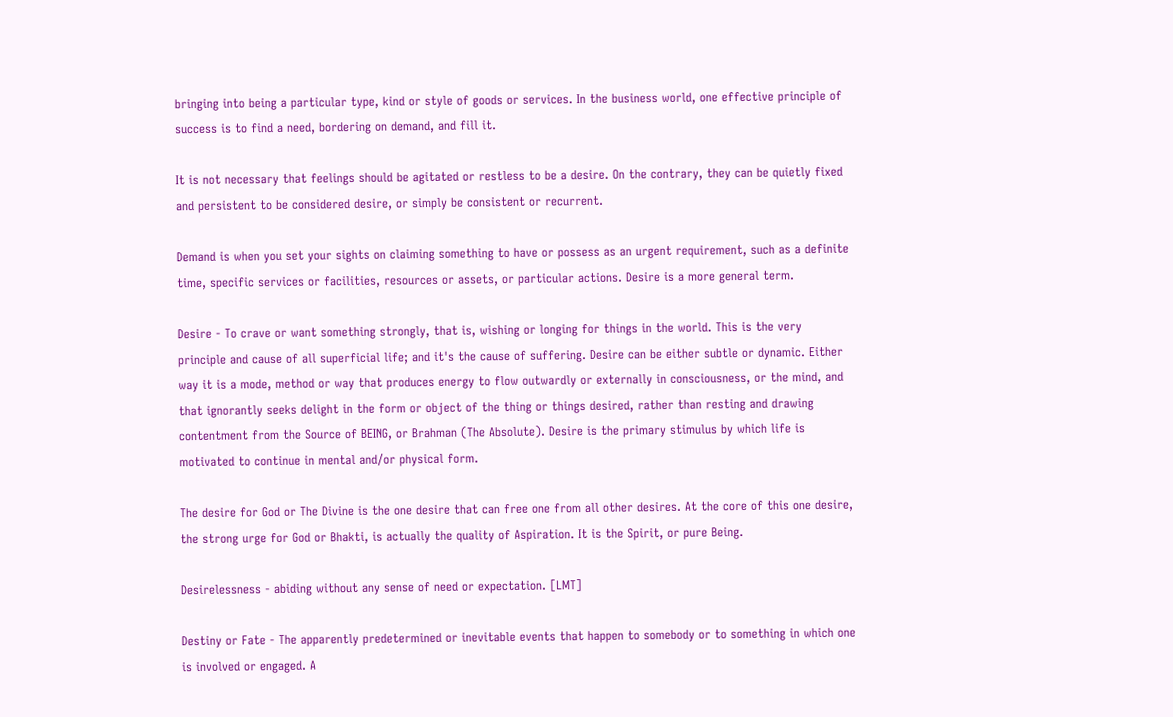bringing into being a particular type, kind or style of goods or services. In the business world, one effective principle of success is to find a need, bordering on demand, and fill it.

It is not necessary that feelings should be agitated or restless to be a desire. On the contrary, they can be quietly fixed and persistent to be considered desire, or simply be consistent or recurrent.

Demand is when you set your sights on claiming something to have or possess as an urgent requirement, such as a definite time, specific services or facilities, resources or assets, or particular actions. Desire is a more general term.

Desire - To crave or want something strongly, that is, wishing or longing for things in the world. This is the very principle and cause of all superficial life; and it's the cause of suffering. Desire can be either subtle or dynamic. Either way it is a mode, method or way that produces energy to flow outwardly or externally in consciousness, or the mind, and that ignorantly seeks delight in the form or object of the thing or things desired, rather than resting and drawing contentment from the Source of BEING, or Brahman (The Absolute). Desire is the primary stimulus by which life is motivated to continue in mental and/or physical form.

The desire for God or The Divine is the one desire that can free one from all other desires. At the core of this one desire, the strong urge for God or Bhakti, is actually the quality of Aspiration. It is the Spirit, or pure Being.

Desirelessness - abiding without any sense of need or expectation. [LMT]

Destiny or Fate - The apparently predetermined or inevitable events that happen to somebody or to something in which one is involved or engaged. A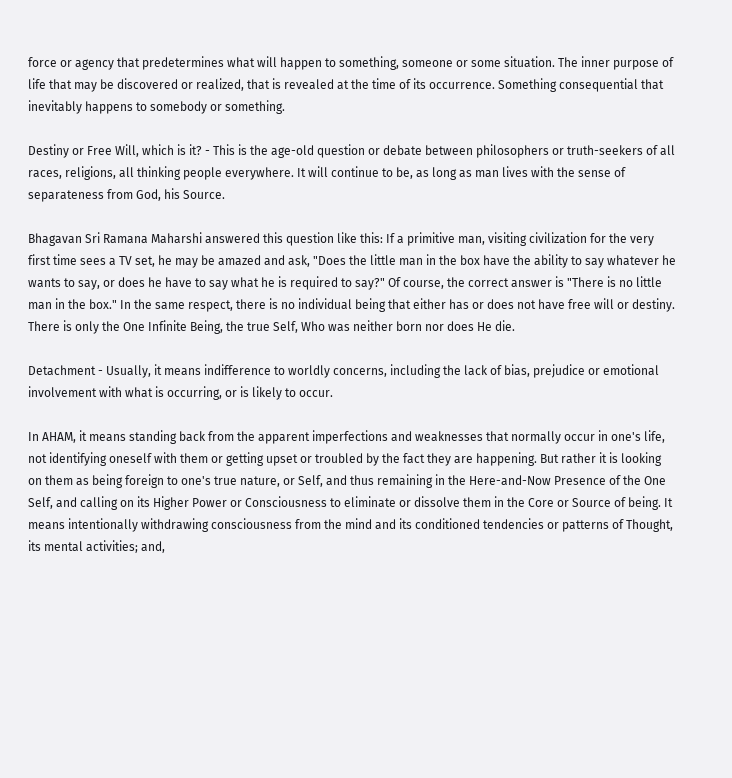force or agency that predetermines what will happen to something, someone or some situation. The inner purpose of life that may be discovered or realized, that is revealed at the time of its occurrence. Something consequential that inevitably happens to somebody or something.

Destiny or Free Will, which is it? - This is the age-old question or debate between philosophers or truth-seekers of all races, religions, all thinking people everywhere. It will continue to be, as long as man lives with the sense of separateness from God, his Source.

Bhagavan Sri Ramana Maharshi answered this question like this: If a primitive man, visiting civilization for the very first time sees a TV set, he may be amazed and ask, "Does the little man in the box have the ability to say whatever he wants to say, or does he have to say what he is required to say?" Of course, the correct answer is "There is no little man in the box." In the same respect, there is no individual being that either has or does not have free will or destiny. There is only the One Infinite Being, the true Self, Who was neither born nor does He die.

Detachment - Usually, it means indifference to worldly concerns, including the lack of bias, prejudice or emotional involvement with what is occurring, or is likely to occur.

In AHAM, it means standing back from the apparent imperfections and weaknesses that normally occur in one's life, not identifying oneself with them or getting upset or troubled by the fact they are happening. But rather it is looking on them as being foreign to one's true nature, or Self, and thus remaining in the Here-and-Now Presence of the One Self, and calling on its Higher Power or Consciousness to eliminate or dissolve them in the Core or Source of being. It means intentionally withdrawing consciousness from the mind and its conditioned tendencies or patterns of Thought, its mental activities; and,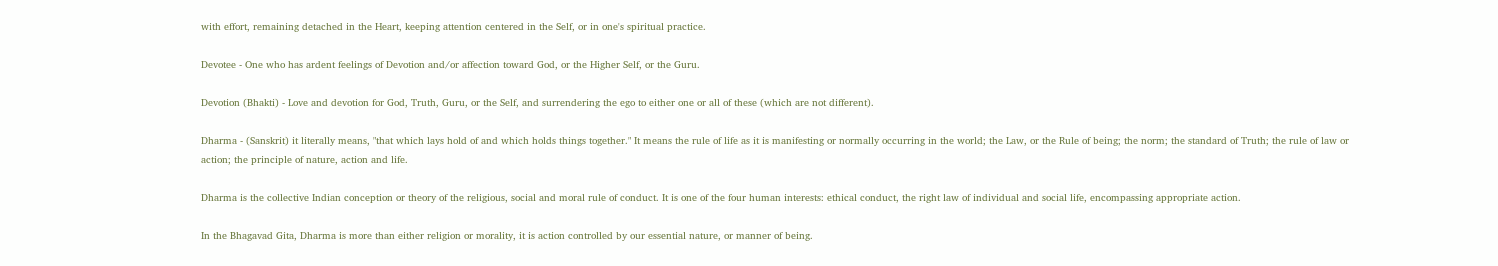with effort, remaining detached in the Heart, keeping attention centered in the Self, or in one's spiritual practice.

Devotee - One who has ardent feelings of Devotion and/or affection toward God, or the Higher Self, or the Guru.

Devotion (Bhakti) - Love and devotion for God, Truth, Guru, or the Self, and surrendering the ego to either one or all of these (which are not different).

Dharma - (Sanskrit) it literally means, "that which lays hold of and which holds things together." It means the rule of life as it is manifesting or normally occurring in the world; the Law, or the Rule of being; the norm; the standard of Truth; the rule of law or action; the principle of nature, action and life.

Dharma is the collective Indian conception or theory of the religious, social and moral rule of conduct. It is one of the four human interests: ethical conduct, the right law of individual and social life, encompassing appropriate action.

In the Bhagavad Gita, Dharma is more than either religion or morality, it is action controlled by our essential nature, or manner of being.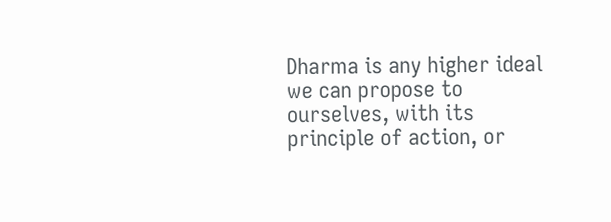Dharma is any higher ideal we can propose to ourselves, with its principle of action, or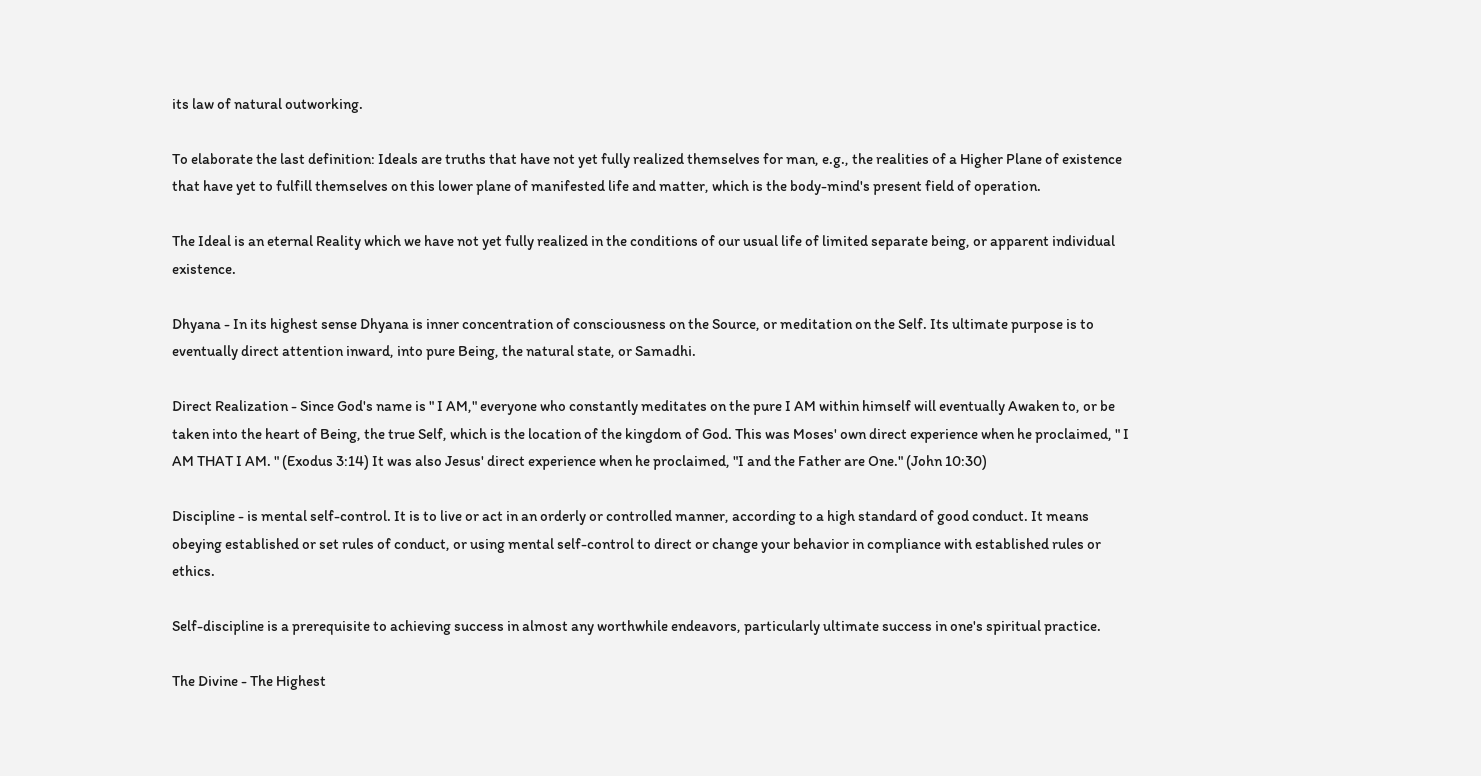its law of natural outworking.

To elaborate the last definition: Ideals are truths that have not yet fully realized themselves for man, e.g., the realities of a Higher Plane of existence that have yet to fulfill themselves on this lower plane of manifested life and matter, which is the body-mind's present field of operation.

The Ideal is an eternal Reality which we have not yet fully realized in the conditions of our usual life of limited separate being, or apparent individual existence.

Dhyana - In its highest sense Dhyana is inner concentration of consciousness on the Source, or meditation on the Self. Its ultimate purpose is to eventually direct attention inward, into pure Being, the natural state, or Samadhi.

Direct Realization - Since God's name is " I AM," everyone who constantly meditates on the pure I AM within himself will eventually Awaken to, or be taken into the heart of Being, the true Self, which is the location of the kingdom of God. This was Moses' own direct experience when he proclaimed, " I AM THAT I AM. " (Exodus 3:14) It was also Jesus' direct experience when he proclaimed, "I and the Father are One." (John 10:30)

Discipline - is mental self-control. It is to live or act in an orderly or controlled manner, according to a high standard of good conduct. It means obeying established or set rules of conduct, or using mental self-control to direct or change your behavior in compliance with established rules or ethics.

Self-discipline is a prerequisite to achieving success in almost any worthwhile endeavors, particularly ultimate success in one's spiritual practice.

The Divine - The Highest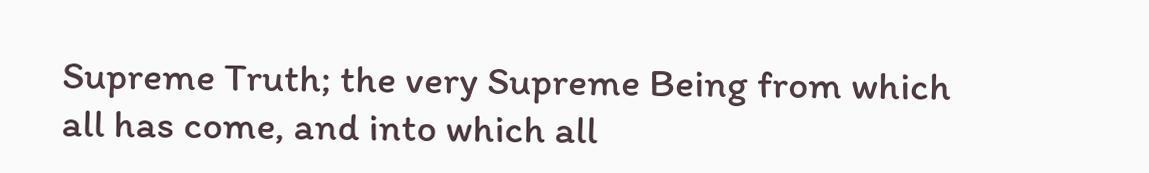Supreme Truth; the very Supreme Being from which all has come, and into which all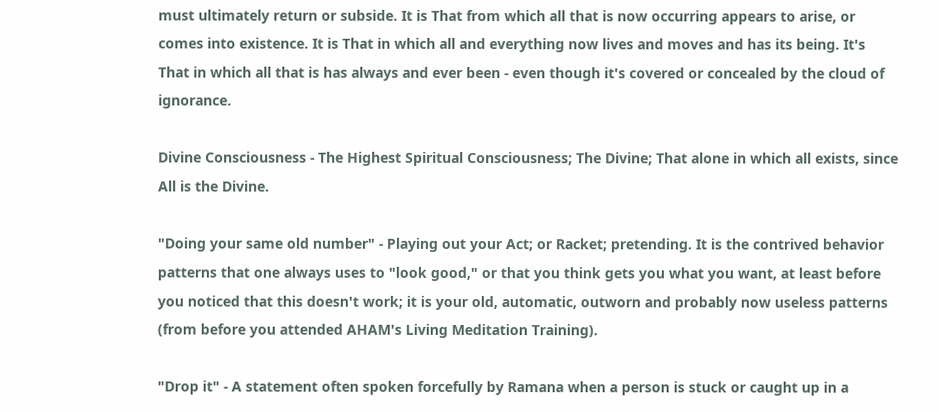must ultimately return or subside. It is That from which all that is now occurring appears to arise, or comes into existence. It is That in which all and everything now lives and moves and has its being. It's That in which all that is has always and ever been - even though it's covered or concealed by the cloud of ignorance.

Divine Consciousness - The Highest Spiritual Consciousness; The Divine; That alone in which all exists, since All is the Divine.

"Doing your same old number" - Playing out your Act; or Racket; pretending. It is the contrived behavior patterns that one always uses to "look good," or that you think gets you what you want, at least before you noticed that this doesn't work; it is your old, automatic, outworn and probably now useless patterns (from before you attended AHAM's Living Meditation Training).

"Drop it" - A statement often spoken forcefully by Ramana when a person is stuck or caught up in a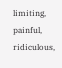limiting, painful, ridiculous,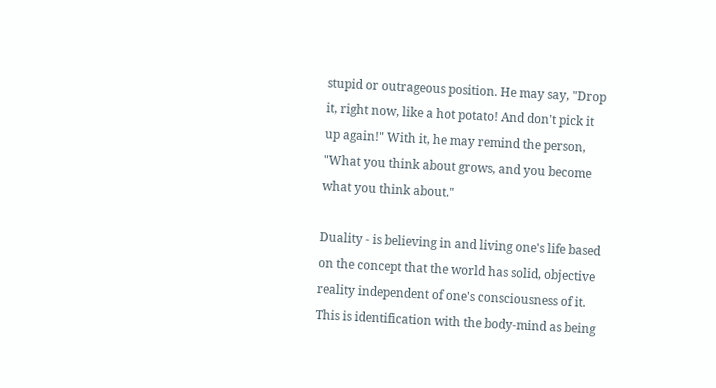stupid or outrageous position. He may say, "Drop it, right now, like a hot potato! And don't pick it up again!" With it, he may remind the person, "What you think about grows, and you become what you think about."

Duality - is believing in and living one's life based on the concept that the world has solid, objective reality independent of one's consciousness of it. This is identification with the body-mind as being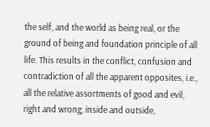the self, and the world as being real, or the ground of being and foundation principle of all life. This results in the conflict, confusion and contradiction of all the apparent opposites, i.e., all the relative assortments of good and evil, right and wrong, inside and outside,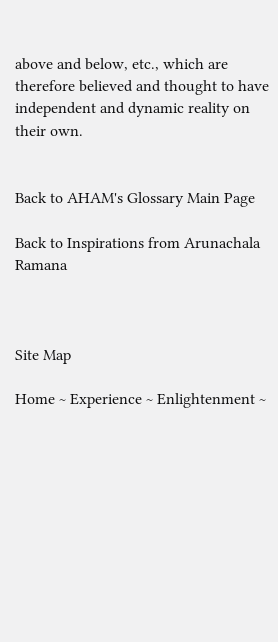above and below, etc., which are therefore believed and thought to have independent and dynamic reality on their own.


Back to AHAM's Glossary Main Page

Back to Inspirations from Arunachala Ramana



Site Map

Home ~ Experience ~ Enlightenment ~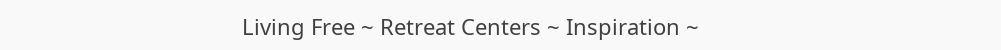Living Free ~ Retreat Centers ~ Inspiration ~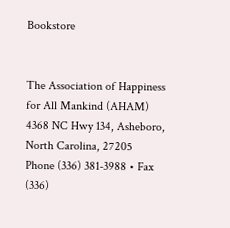Bookstore


The Association of Happiness for All Mankind (AHAM)
4368 NC Hwy 134, Asheboro, North Carolina, 27205
Phone (336) 381-3988 • Fax (336)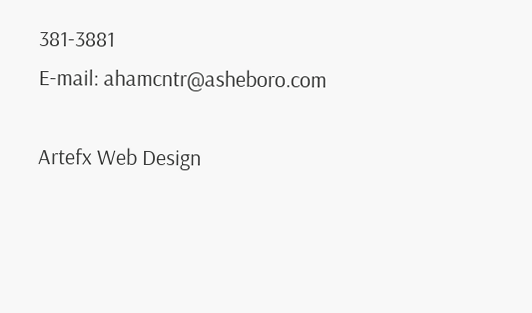381-3881
E-mail: ahamcntr@asheboro.com

Artefx Web Design